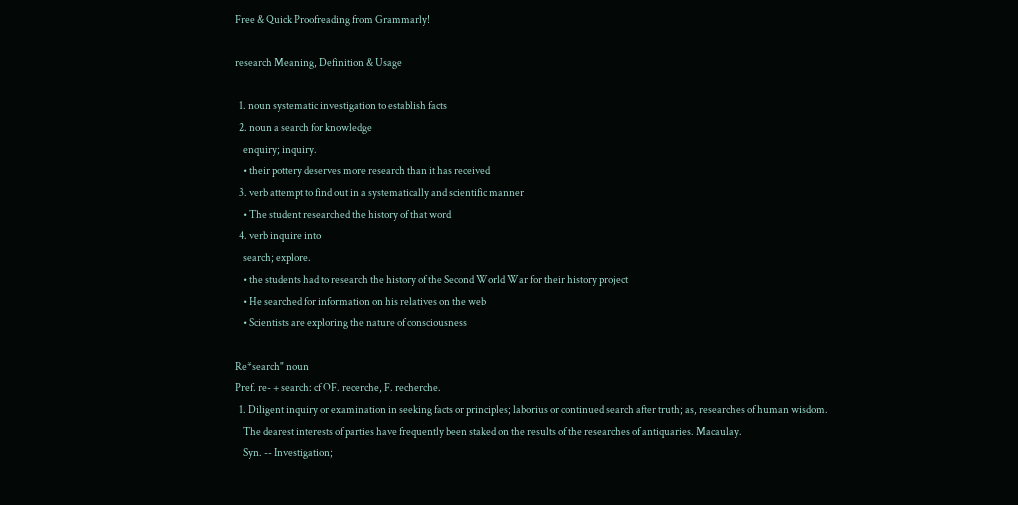Free & Quick Proofreading from Grammarly!

research Meaning, Definition & Usage

  1. noun systematic investigation to establish facts
  2. noun a search for knowledge
    enquiry; inquiry.
    • their pottery deserves more research than it has received
  3. verb attempt to find out in a systematically and scientific manner
    • The student researched the history of that word
  4. verb inquire into
    search; explore.
    • the students had to research the history of the Second World War for their history project
    • He searched for information on his relatives on the web
    • Scientists are exploring the nature of consciousness

Re*search" noun
Pref. re- + search: cf OF. recerche, F. recherche.
  1. Diligent inquiry or examination in seeking facts or principles; laborius or continued search after truth; as, researches of human wisdom.
    The dearest interests of parties have frequently been staked on the results of the researches of antiquaries. Macaulay.
    Syn. -- Investigation;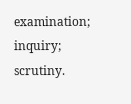examination; inquiry; scrutiny.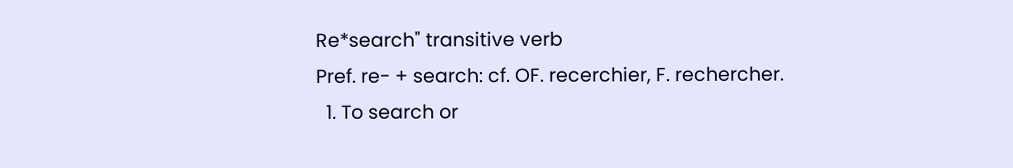Re*search" transitive verb
Pref. re- + search: cf. OF. recerchier, F. rechercher.
  1. To search or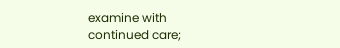examine with continued care;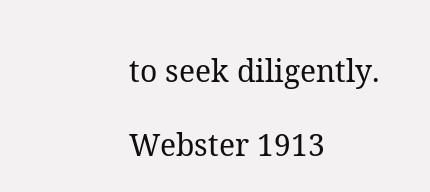to seek diligently.

Webster 1913